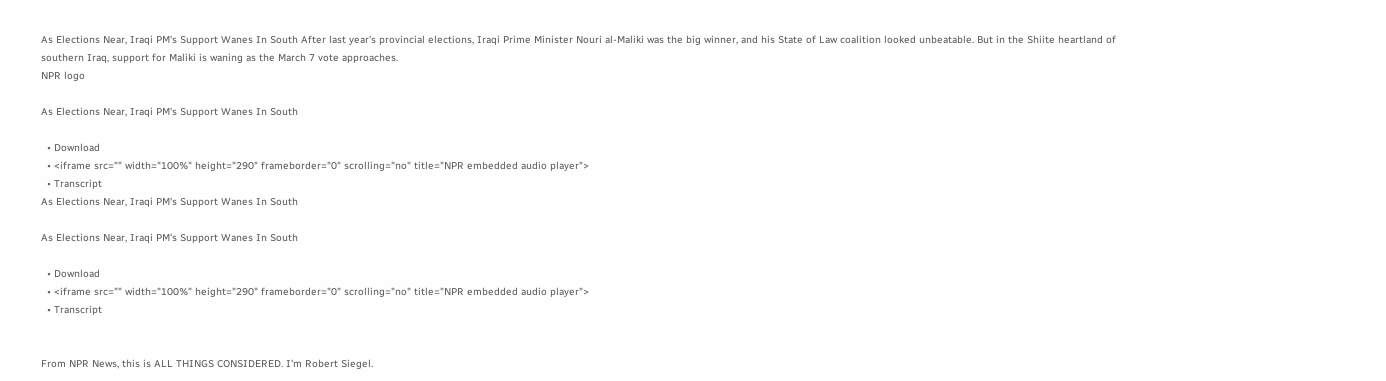As Elections Near, Iraqi PM's Support Wanes In South After last year's provincial elections, Iraqi Prime Minister Nouri al-Maliki was the big winner, and his State of Law coalition looked unbeatable. But in the Shiite heartland of southern Iraq, support for Maliki is waning as the March 7 vote approaches.
NPR logo

As Elections Near, Iraqi PM's Support Wanes In South

  • Download
  • <iframe src="" width="100%" height="290" frameborder="0" scrolling="no" title="NPR embedded audio player">
  • Transcript
As Elections Near, Iraqi PM's Support Wanes In South

As Elections Near, Iraqi PM's Support Wanes In South

  • Download
  • <iframe src="" width="100%" height="290" frameborder="0" scrolling="no" title="NPR embedded audio player">
  • Transcript


From NPR News, this is ALL THINGS CONSIDERED. I'm Robert Siegel.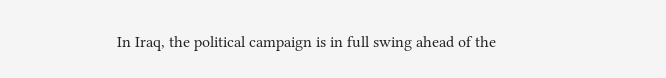In Iraq, the political campaign is in full swing ahead of the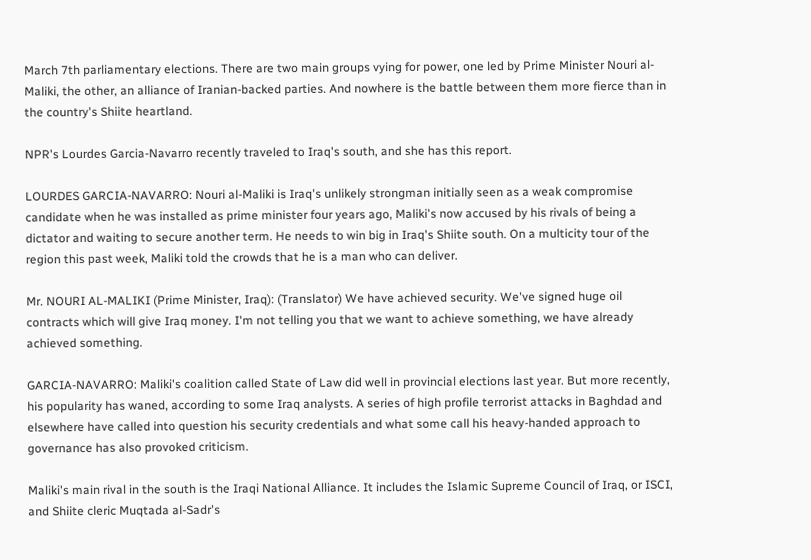March 7th parliamentary elections. There are two main groups vying for power, one led by Prime Minister Nouri al-Maliki, the other, an alliance of Iranian-backed parties. And nowhere is the battle between them more fierce than in the country's Shiite heartland.

NPR's Lourdes Garcia-Navarro recently traveled to Iraq's south, and she has this report.

LOURDES GARCIA-NAVARRO: Nouri al-Maliki is Iraq's unlikely strongman initially seen as a weak compromise candidate when he was installed as prime minister four years ago, Maliki's now accused by his rivals of being a dictator and waiting to secure another term. He needs to win big in Iraq's Shiite south. On a multicity tour of the region this past week, Maliki told the crowds that he is a man who can deliver.

Mr. NOURI AL-MALIKI (Prime Minister, Iraq): (Translator) We have achieved security. We've signed huge oil contracts which will give Iraq money. I'm not telling you that we want to achieve something, we have already achieved something.

GARCIA-NAVARRO: Maliki's coalition called State of Law did well in provincial elections last year. But more recently, his popularity has waned, according to some Iraq analysts. A series of high profile terrorist attacks in Baghdad and elsewhere have called into question his security credentials and what some call his heavy-handed approach to governance has also provoked criticism.

Maliki's main rival in the south is the Iraqi National Alliance. It includes the Islamic Supreme Council of Iraq, or ISCI, and Shiite cleric Muqtada al-Sadr's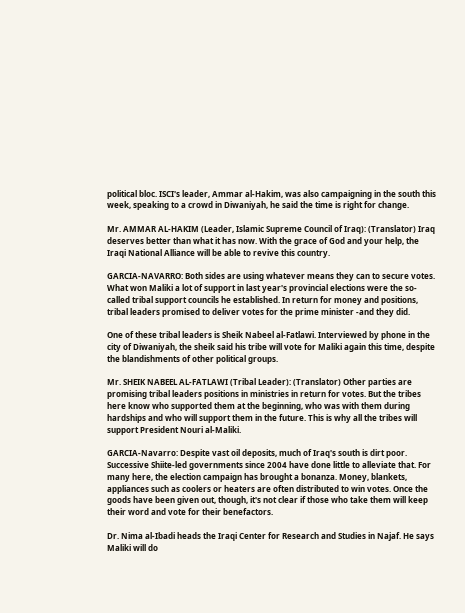political bloc. ISCI's leader, Ammar al-Hakim, was also campaigning in the south this week, speaking to a crowd in Diwaniyah, he said the time is right for change.

Mr. AMMAR AL-HAKIM (Leader, Islamic Supreme Council of Iraq): (Translator) Iraq deserves better than what it has now. With the grace of God and your help, the Iraqi National Alliance will be able to revive this country.

GARCIA-NAVARRO: Both sides are using whatever means they can to secure votes. What won Maliki a lot of support in last year's provincial elections were the so-called tribal support councils he established. In return for money and positions, tribal leaders promised to deliver votes for the prime minister -and they did.

One of these tribal leaders is Sheik Nabeel al-Fatlawi. Interviewed by phone in the city of Diwaniyah, the sheik said his tribe will vote for Maliki again this time, despite the blandishments of other political groups.

Mr. SHEIK NABEEL AL-FATLAWI (Tribal Leader): (Translator) Other parties are promising tribal leaders positions in ministries in return for votes. But the tribes here know who supported them at the beginning, who was with them during hardships and who will support them in the future. This is why all the tribes will support President Nouri al-Maliki.

GARCIA-Navarro: Despite vast oil deposits, much of Iraq's south is dirt poor. Successive Shiite-led governments since 2004 have done little to alleviate that. For many here, the election campaign has brought a bonanza. Money, blankets, appliances such as coolers or heaters are often distributed to win votes. Once the goods have been given out, though, it's not clear if those who take them will keep their word and vote for their benefactors.

Dr. Nima al-Ibadi heads the Iraqi Center for Research and Studies in Najaf. He says Maliki will do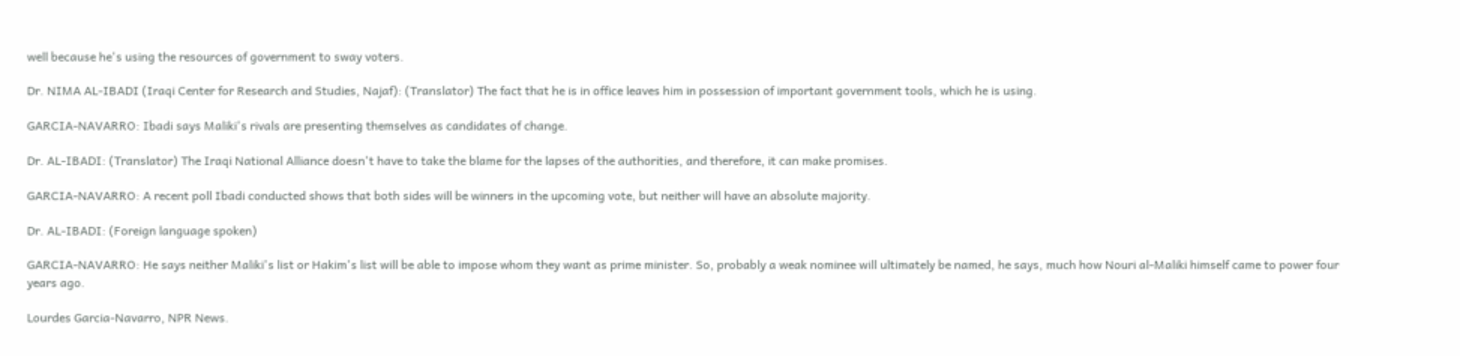well because he's using the resources of government to sway voters.

Dr. NIMA AL-IBADI (Iraqi Center for Research and Studies, Najaf): (Translator) The fact that he is in office leaves him in possession of important government tools, which he is using.

GARCIA-NAVARRO: Ibadi says Maliki's rivals are presenting themselves as candidates of change.

Dr. AL-IBADI: (Translator) The Iraqi National Alliance doesn't have to take the blame for the lapses of the authorities, and therefore, it can make promises.

GARCIA-NAVARRO: A recent poll Ibadi conducted shows that both sides will be winners in the upcoming vote, but neither will have an absolute majority.

Dr. AL-IBADI: (Foreign language spoken)

GARCIA-NAVARRO: He says neither Maliki's list or Hakim's list will be able to impose whom they want as prime minister. So, probably a weak nominee will ultimately be named, he says, much how Nouri al-Maliki himself came to power four years ago.

Lourdes Garcia-Navarro, NPR News.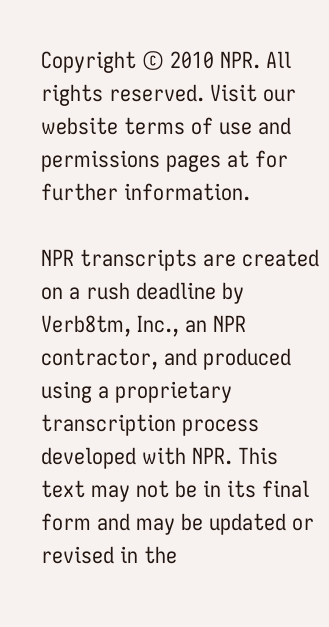Copyright © 2010 NPR. All rights reserved. Visit our website terms of use and permissions pages at for further information.

NPR transcripts are created on a rush deadline by Verb8tm, Inc., an NPR contractor, and produced using a proprietary transcription process developed with NPR. This text may not be in its final form and may be updated or revised in the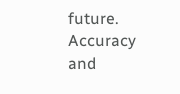future. Accuracy and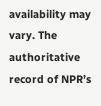availability may vary. The authoritative record of NPR’s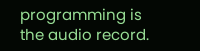programming is the audio record.